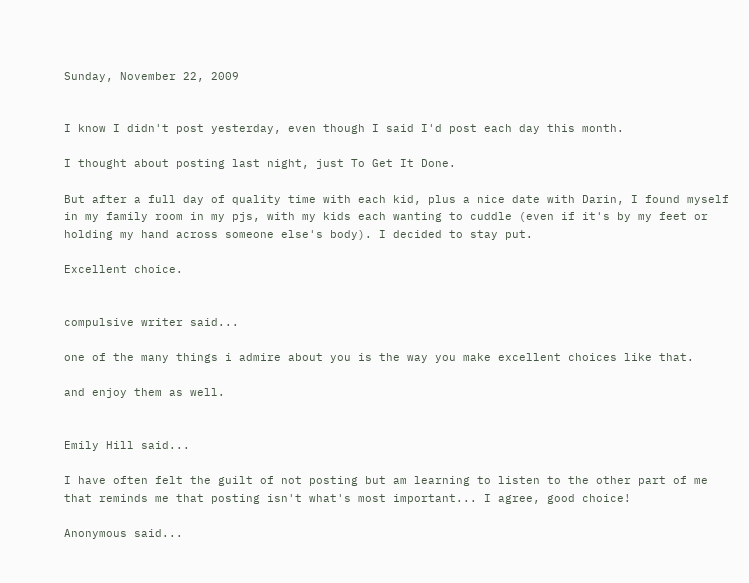Sunday, November 22, 2009


I know I didn't post yesterday, even though I said I'd post each day this month.

I thought about posting last night, just To Get It Done.

But after a full day of quality time with each kid, plus a nice date with Darin, I found myself in my family room in my pjs, with my kids each wanting to cuddle (even if it's by my feet or holding my hand across someone else's body). I decided to stay put.

Excellent choice.


compulsive writer said...

one of the many things i admire about you is the way you make excellent choices like that.

and enjoy them as well.


Emily Hill said...

I have often felt the guilt of not posting but am learning to listen to the other part of me that reminds me that posting isn't what's most important... I agree, good choice!

Anonymous said...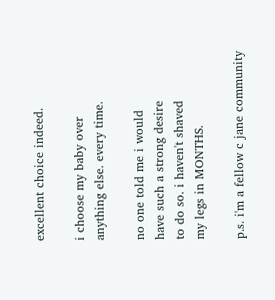excellent choice indeed.

i choose my baby over
anything else. every time.

no one told me i would
have such a strong desire
to do so. i haven't shaved
my legs in MONTHS.

p.s. i'm a fellow c jane community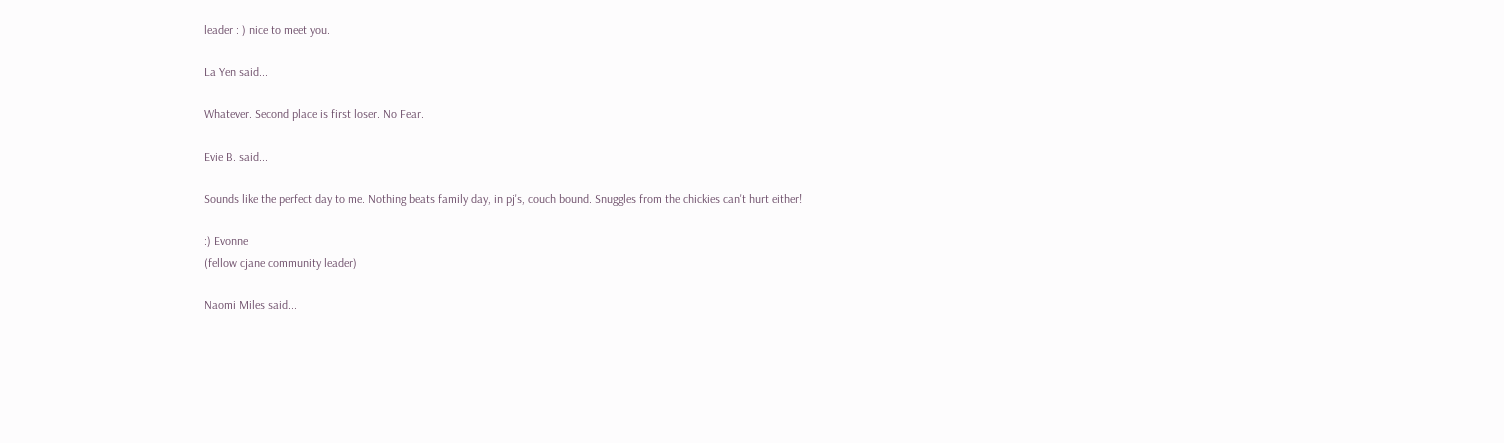leader : ) nice to meet you.

La Yen said...

Whatever. Second place is first loser. No Fear.

Evie B. said...

Sounds like the perfect day to me. Nothing beats family day, in pj's, couch bound. Snuggles from the chickies can't hurt either!

:) Evonne
(fellow cjane community leader)

Naomi Miles said...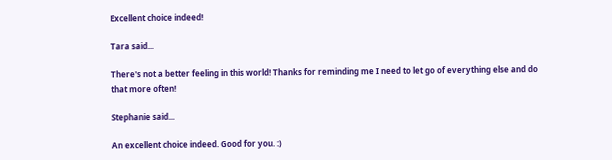Excellent choice indeed!

Tara said...

There's not a better feeling in this world! Thanks for reminding me I need to let go of everything else and do that more often!

Stephanie said...

An excellent choice indeed. Good for you. :)